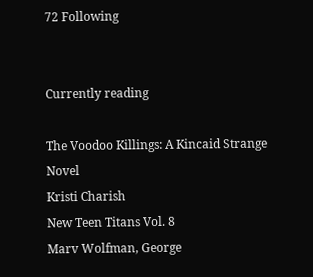72 Following


Currently reading

The Voodoo Killings: A Kincaid Strange Novel
Kristi Charish
New Teen Titans Vol. 8
Marv Wolfman, George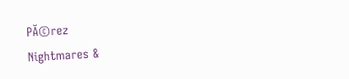PĂ©rez
Nightmares &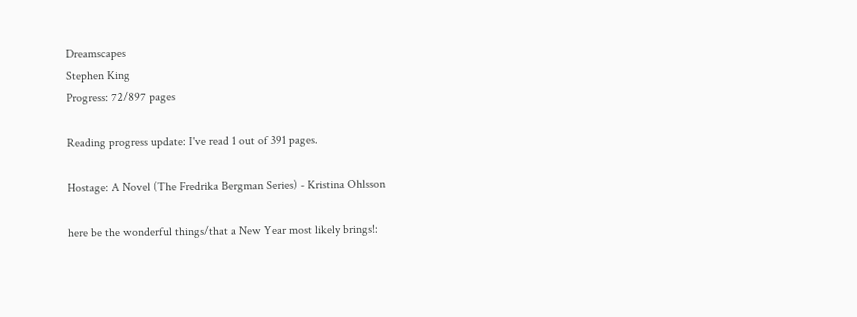Dreamscapes
Stephen King
Progress: 72/897 pages

Reading progress update: I've read 1 out of 391 pages.

Hostage: A Novel (The Fredrika Bergman Series) - Kristina Ohlsson

here be the wonderful things/that a New Year most likely brings!: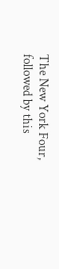The New York Four, followed by this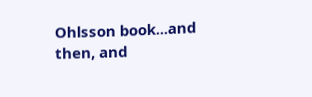Ohlsson book...and then, and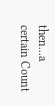then...a certain Count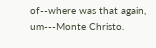of--where was that again, um---Monte Christo.